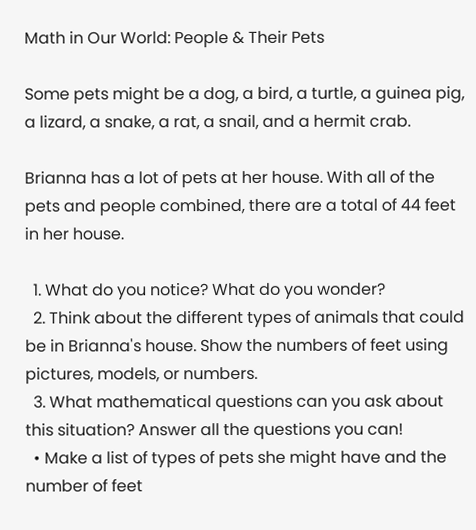Math in Our World: People & Their Pets

Some pets might be a dog, a bird, a turtle, a guinea pig, a lizard, a snake, a rat, a snail, and a hermit crab.

Brianna has a lot of pets at her house. With all of the pets and people combined, there are a total of 44 feet in her house.

  1. What do you notice? What do you wonder?
  2. Think about the different types of animals that could be in Brianna's house. Show the numbers of feet using pictures, models, or numbers.
  3. What mathematical questions can you ask about this situation? Answer all the questions you can!
  • Make a list of types of pets she might have and the number of feet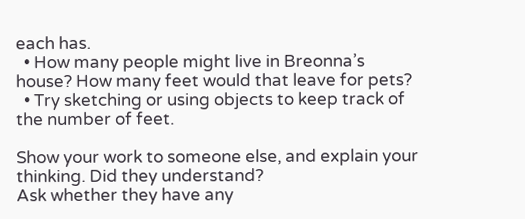each has.
  • How many people might live in Breonna’s house? How many feet would that leave for pets?
  • Try sketching or using objects to keep track of the number of feet.

Show your work to someone else, and explain your thinking. Did they understand?
Ask whether they have any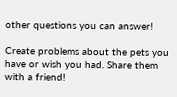other questions you can answer!

Create problems about the pets you have or wish you had. Share them with a friend!